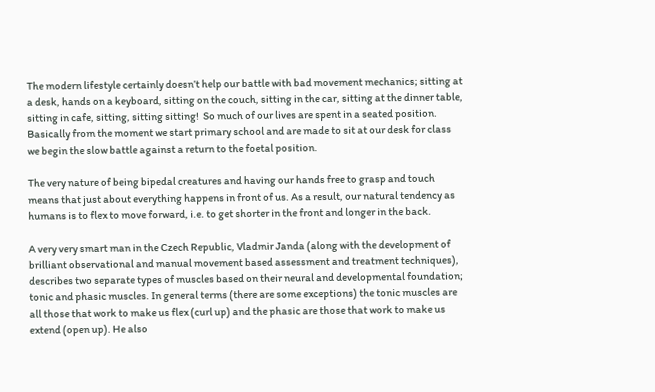The modern lifestyle certainly doesn’t help our battle with bad movement mechanics; sitting at a desk, hands on a keyboard, sitting on the couch, sitting in the car, sitting at the dinner table, sitting in cafe, sitting, sitting sitting!  So much of our lives are spent in a seated position. Basically from the moment we start primary school and are made to sit at our desk for class we begin the slow battle against a return to the foetal position.

The very nature of being bipedal creatures and having our hands free to grasp and touch means that just about everything happens in front of us. As a result, our natural tendency as humans is to flex to move forward, i.e. to get shorter in the front and longer in the back.

A very very smart man in the Czech Republic, Vladmir Janda (along with the development of  brilliant observational and manual movement based assessment and treatment techniques), describes two separate types of muscles based on their neural and developmental foundation; tonic and phasic muscles. In general terms (there are some exceptions) the tonic muscles are all those that work to make us flex (curl up) and the phasic are those that work to make us extend (open up). He also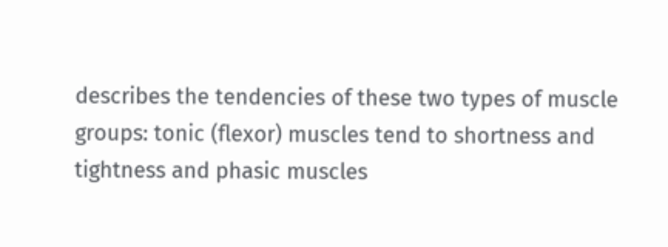describes the tendencies of these two types of muscle groups: tonic (flexor) muscles tend to shortness and tightness and phasic muscles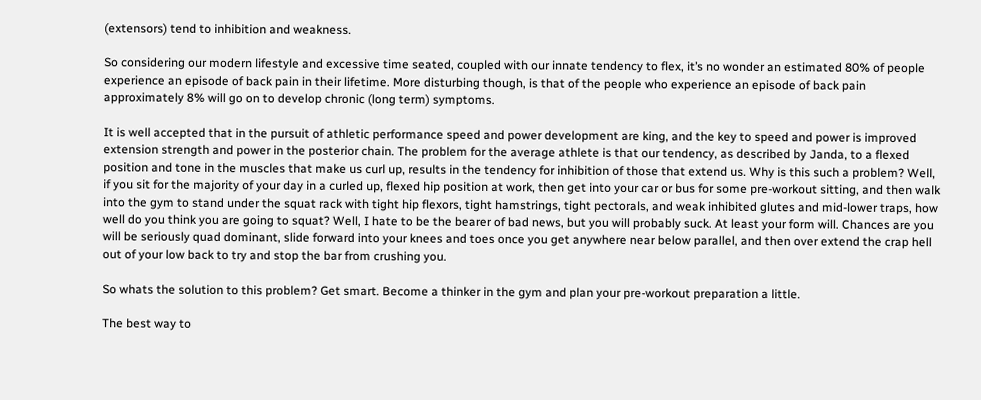(extensors) tend to inhibition and weakness.

So considering our modern lifestyle and excessive time seated, coupled with our innate tendency to flex, it’s no wonder an estimated 80% of people experience an episode of back pain in their lifetime. More disturbing though, is that of the people who experience an episode of back pain approximately 8% will go on to develop chronic (long term) symptoms.

It is well accepted that in the pursuit of athletic performance speed and power development are king, and the key to speed and power is improved extension strength and power in the posterior chain. The problem for the average athlete is that our tendency, as described by Janda, to a flexed position and tone in the muscles that make us curl up, results in the tendency for inhibition of those that extend us. Why is this such a problem? Well, if you sit for the majority of your day in a curled up, flexed hip position at work, then get into your car or bus for some pre-workout sitting, and then walk into the gym to stand under the squat rack with tight hip flexors, tight hamstrings, tight pectorals, and weak inhibited glutes and mid-lower traps, how well do you think you are going to squat? Well, I hate to be the bearer of bad news, but you will probably suck. At least your form will. Chances are you will be seriously quad dominant, slide forward into your knees and toes once you get anywhere near below parallel, and then over extend the crap hell out of your low back to try and stop the bar from crushing you.

So whats the solution to this problem? Get smart. Become a thinker in the gym and plan your pre-workout preparation a little.

The best way to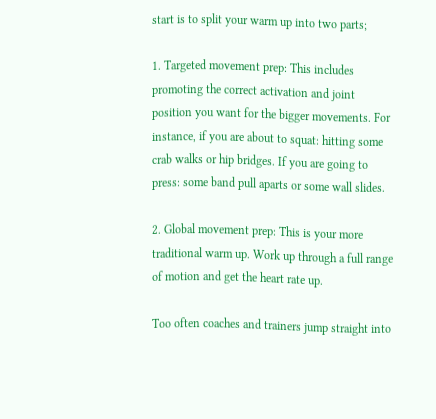start is to split your warm up into two parts;

1. Targeted movement prep: This includes promoting the correct activation and joint position you want for the bigger movements. For instance, if you are about to squat: hitting some crab walks or hip bridges. If you are going to press: some band pull aparts or some wall slides.

2. Global movement prep: This is your more traditional warm up. Work up through a full range of motion and get the heart rate up.

Too often coaches and trainers jump straight into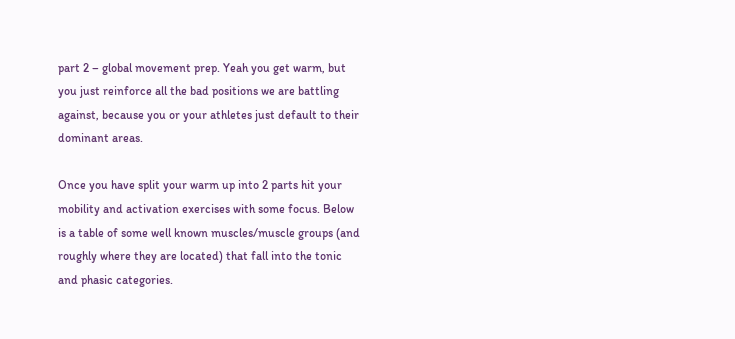part 2 – global movement prep. Yeah you get warm, but you just reinforce all the bad positions we are battling against, because you or your athletes just default to their dominant areas.

Once you have split your warm up into 2 parts hit your mobility and activation exercises with some focus. Below is a table of some well known muscles/muscle groups (and roughly where they are located) that fall into the tonic and phasic categories.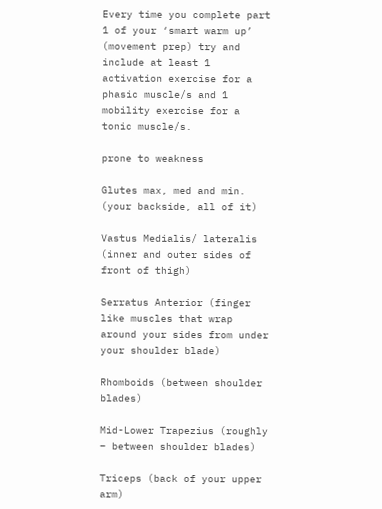Every time you complete part 1 of your ‘smart warm up’ (movement prep) try and include at least 1 activation exercise for a phasic muscle/s and 1 mobility exercise for a tonic muscle/s.

prone to weakness

Glutes max, med and min. (your backside, all of it)

Vastus Medialis/ lateralis (inner and outer sides of front of thigh)

Serratus Anterior (finger like muscles that wrap around your sides from under your shoulder blade)

Rhomboids (between shoulder blades)

Mid-Lower Trapezius (roughly – between shoulder blades)

Triceps (back of your upper arm)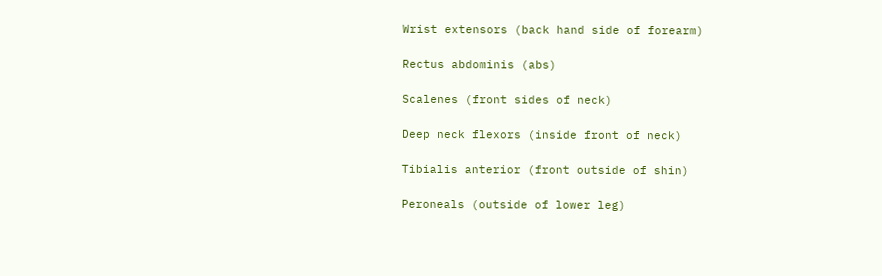Wrist extensors (back hand side of forearm)

Rectus abdominis (abs)

Scalenes (front sides of neck)

Deep neck flexors (inside front of neck)

Tibialis anterior (front outside of shin)

Peroneals (outside of lower leg)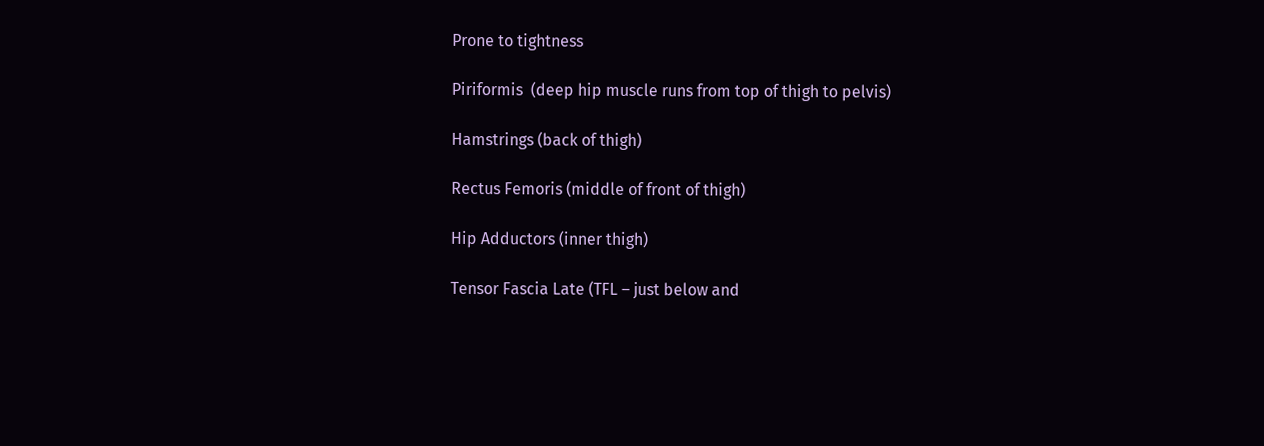Prone to tightness

Piriformis  (deep hip muscle runs from top of thigh to pelvis)

Hamstrings (back of thigh)

Rectus Femoris (middle of front of thigh)

Hip Adductors (inner thigh)

Tensor Fascia Late (TFL – just below and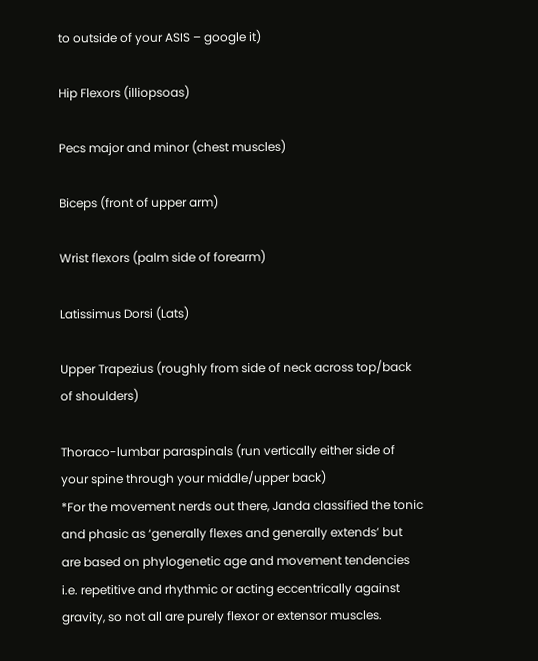to outside of your ASIS – google it)

Hip Flexors (illiopsoas)

Pecs major and minor (chest muscles)

Biceps (front of upper arm)

Wrist flexors (palm side of forearm)

Latissimus Dorsi (Lats)

Upper Trapezius (roughly from side of neck across top/back of shoulders)

Thoraco-lumbar paraspinals (run vertically either side of your spine through your middle/upper back)
*For the movement nerds out there, Janda classified the tonic and phasic as ‘generally flexes and generally extends’ but are based on phylogenetic age and movement tendencies i.e. repetitive and rhythmic or acting eccentrically against gravity, so not all are purely flexor or extensor muscles.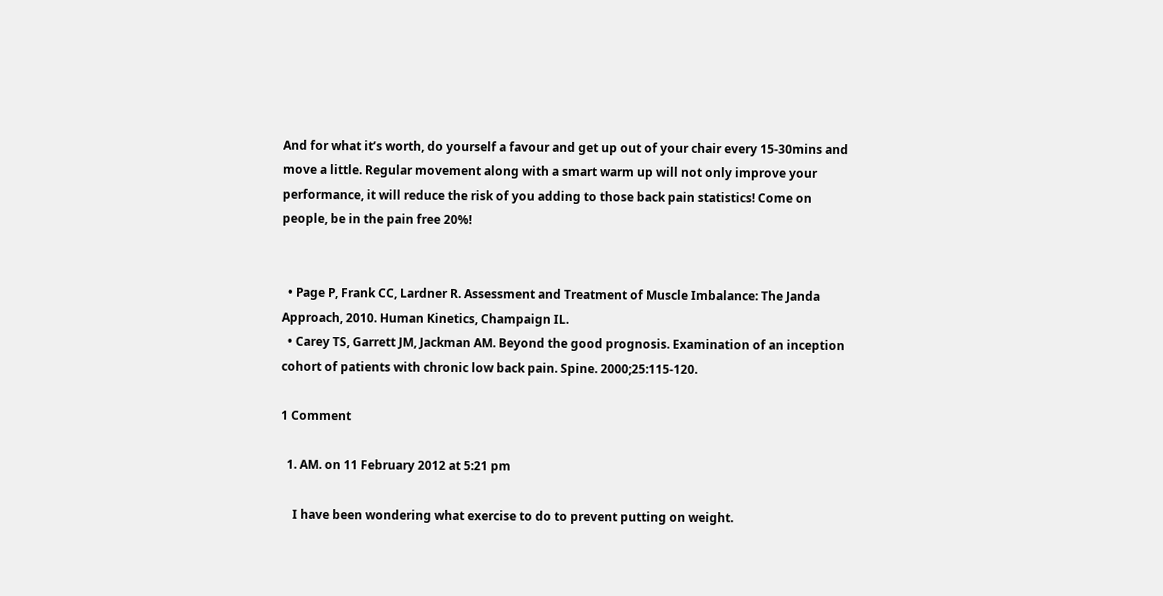And for what it’s worth, do yourself a favour and get up out of your chair every 15-30mins and move a little. Regular movement along with a smart warm up will not only improve your performance, it will reduce the risk of you adding to those back pain statistics! Come on people, be in the pain free 20%!


  • Page P, Frank CC, Lardner R. Assessment and Treatment of Muscle Imbalance: The Janda Approach, 2010. Human Kinetics, Champaign IL.
  • Carey TS, Garrett JM, Jackman AM. Beyond the good prognosis. Examination of an inception cohort of patients with chronic low back pain. Spine. 2000;25:115-120.

1 Comment

  1. AM. on 11 February 2012 at 5:21 pm

    I have been wondering what exercise to do to prevent putting on weight.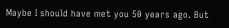Maybe I should have met you 50 years ago. But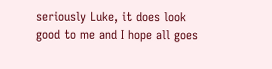seriously Luke, it does look good to me and I hope all goes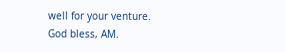well for your venture. God bless, AM.